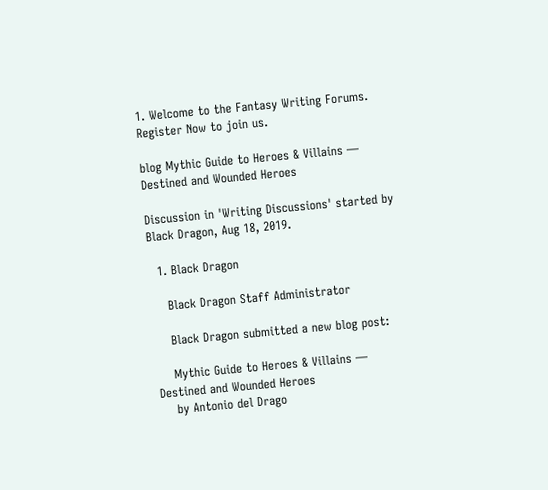1. Welcome to the Fantasy Writing Forums. Register Now to join us.

blog Mythic Guide to Heroes & Villains — Destined and Wounded Heroes

Discussion in 'Writing Discussions' started by Black Dragon, Aug 18, 2019.

  1. Black Dragon

    Black Dragon Staff Administrator

    Black Dragon submitted a new blog post:

    Mythic Guide to Heroes & Villains — Destined and Wounded Heroes
    by Antonio del Drago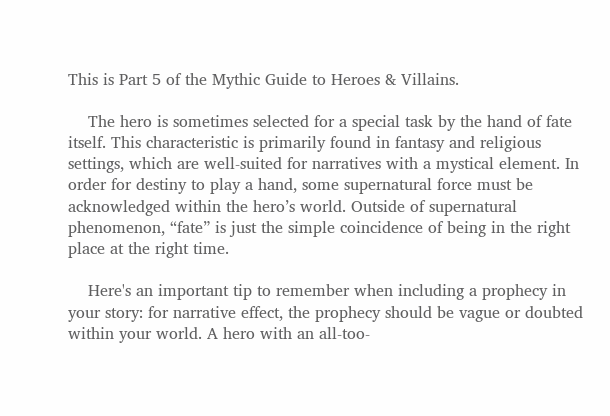This is Part 5 of the Mythic Guide to Heroes & Villains.

    The hero is sometimes selected for a special task by the hand of fate itself. This characteristic is primarily found in fantasy and religious settings, which are well-suited for narratives with a mystical element. In order for destiny to play a hand, some supernatural force must be acknowledged within the hero’s world. Outside of supernatural phenomenon, “fate” is just the simple coincidence of being in the right place at the right time.

    Here's an important tip to remember when including a prophecy in your story: for narrative effect, the prophecy should be vague or doubted within your world. A hero with an all-too-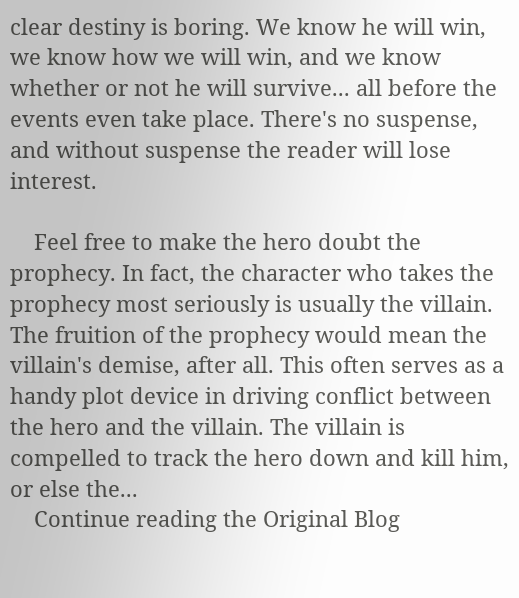clear destiny is boring. We know he will win, we know how we will win, and we know whether or not he will survive... all before the events even take place. There's no suspense, and without suspense the reader will lose interest.

    Feel free to make the hero doubt the prophecy. In fact, the character who takes the prophecy most seriously is usually the villain. The fruition of the prophecy would mean the villain's demise, after all. This often serves as a handy plot device in driving conflict between the hero and the villain. The villain is compelled to track the hero down and kill him, or else the...
    Continue reading the Original Blog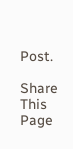Post.

Share This Page